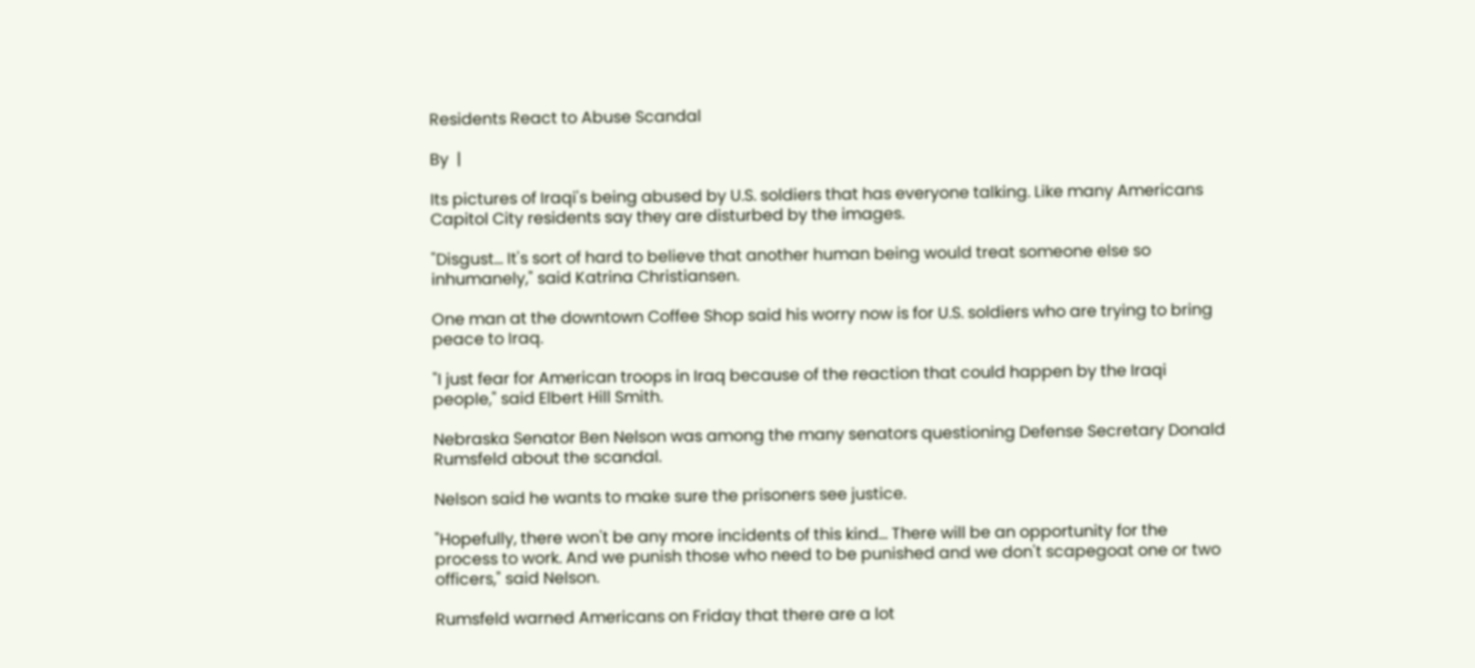Residents React to Abuse Scandal

By  |

Its pictures of Iraqi's being abused by U.S. soldiers that has everyone talking. Like many Americans Capitol City residents say they are disturbed by the images.

"Disgust... It's sort of hard to believe that another human being would treat someone else so inhumanely," said Katrina Christiansen.

One man at the downtown Coffee Shop said his worry now is for U.S. soldiers who are trying to bring peace to Iraq.

"I just fear for American troops in Iraq because of the reaction that could happen by the Iraqi people," said Elbert Hill Smith.

Nebraska Senator Ben Nelson was among the many senators questioning Defense Secretary Donald Rumsfeld about the scandal.

Nelson said he wants to make sure the prisoners see justice.

"Hopefully, there won't be any more incidents of this kind... There will be an opportunity for the process to work. And we punish those who need to be punished and we don't scapegoat one or two officers," said Nelson.

Rumsfeld warned Americans on Friday that there are a lot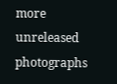more unreleased photographs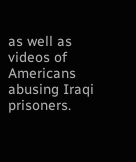as well as videos of Americans abusing Iraqi prisoners.